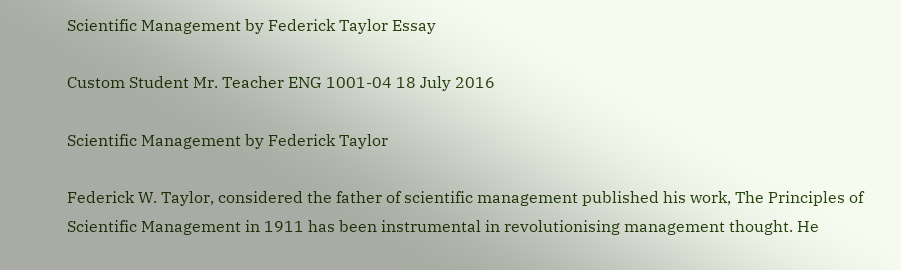Scientific Management by Federick Taylor Essay

Custom Student Mr. Teacher ENG 1001-04 18 July 2016

Scientific Management by Federick Taylor

Federick W. Taylor, considered the father of scientific management published his work, The Principles of Scientific Management in 1911 has been instrumental in revolutionising management thought. He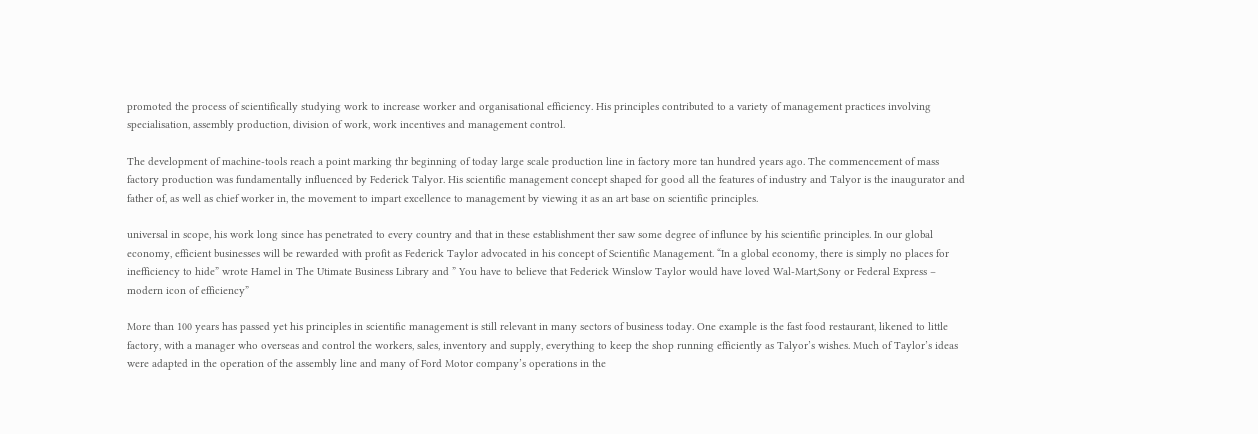promoted the process of scientifically studying work to increase worker and organisational efficiency. His principles contributed to a variety of management practices involving specialisation, assembly production, division of work, work incentives and management control.

The development of machine-tools reach a point marking thr beginning of today large scale production line in factory more tan hundred years ago. The commencement of mass factory production was fundamentally influenced by Federick Talyor. His scientific management concept shaped for good all the features of industry and Talyor is the inaugurator and father of, as well as chief worker in, the movement to impart excellence to management by viewing it as an art base on scientific principles.

universal in scope, his work long since has penetrated to every country and that in these establishment ther saw some degree of influnce by his scientific principles. In our global economy, efficient businesses will be rewarded with profit as Federick Taylor advocated in his concept of Scientific Management. “In a global economy, there is simply no places for inefficiency to hide” wrote Hamel in The Utimate Business Library and ” You have to believe that Federick Winslow Taylor would have loved Wal-Mart,Sony or Federal Express – modern icon of efficiency”

More than 100 years has passed yet his principles in scientific management is still relevant in many sectors of business today. One example is the fast food restaurant, likened to little factory, with a manager who overseas and control the workers, sales, inventory and supply, everything to keep the shop running efficiently as Talyor’s wishes. Much of Taylor’s ideas were adapted in the operation of the assembly line and many of Ford Motor company’s operations in the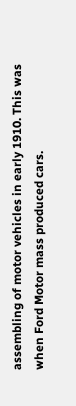assembling of motor vehicles in early 1910. This was when Ford Motor mass produced cars.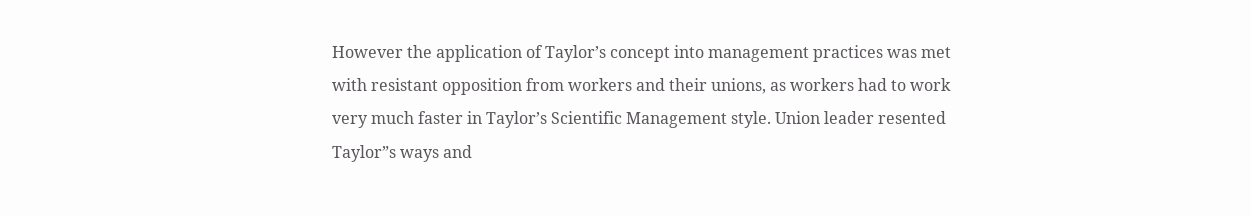However the application of Taylor’s concept into management practices was met with resistant opposition from workers and their unions, as workers had to work very much faster in Taylor’s Scientific Management style. Union leader resented Taylor”s ways and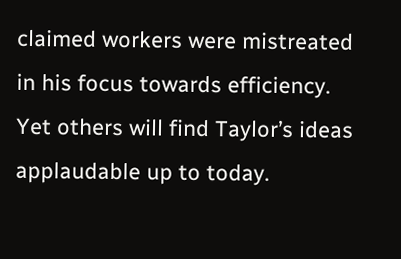claimed workers were mistreated in his focus towards efficiency. Yet others will find Taylor’s ideas applaudable up to today.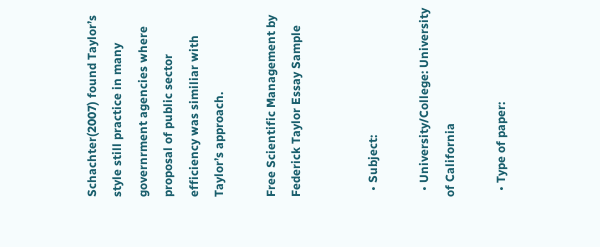Schachter(2007) found Taylor’s style still practice in many governrment agencies where proposal of public sector efficiency was similiar with Taylor’s approach.

Free Scientific Management by Federick Taylor Essay Sample


  • Subject:

  • University/College: University of California

  • Type of paper: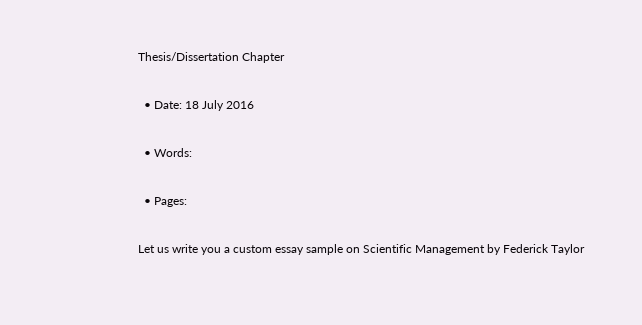Thesis/Dissertation Chapter

  • Date: 18 July 2016

  • Words:

  • Pages:

Let us write you a custom essay sample on Scientific Management by Federick Taylor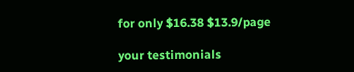for only $16.38 $13.9/page

your testimonials